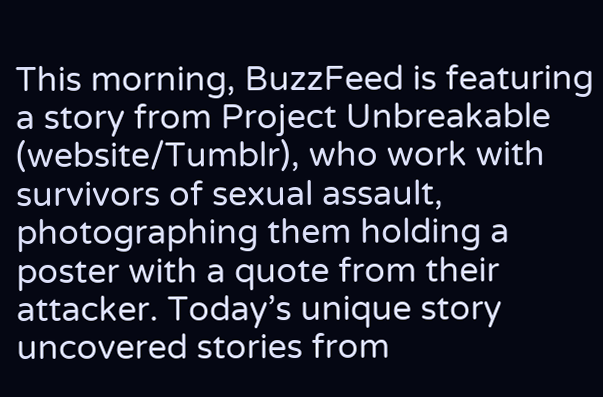This morning, BuzzFeed is featuring a story from Project Unbreakable (website/Tumblr), who work with survivors of sexual assault, photographing them holding a poster with a quote from their attacker. Today’s unique story uncovered stories from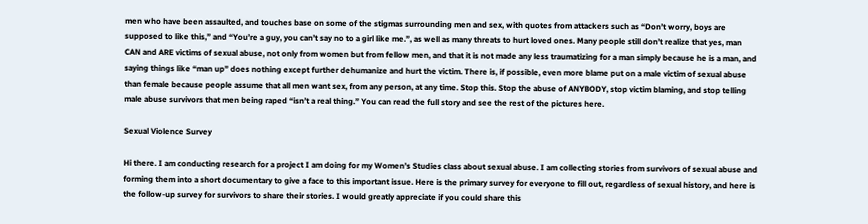men who have been assaulted, and touches base on some of the stigmas surrounding men and sex, with quotes from attackers such as “Don’t worry, boys are supposed to like this,” and “You’re a guy, you can’t say no to a girl like me.”, as well as many threats to hurt loved ones. Many people still don’t realize that yes, man CAN and ARE victims of sexual abuse, not only from women but from fellow men, and that it is not made any less traumatizing for a man simply because he is a man, and saying things like “man up” does nothing except further dehumanize and hurt the victim. There is, if possible, even more blame put on a male victim of sexual abuse than female because people assume that all men want sex, from any person, at any time. Stop this. Stop the abuse of ANYBODY, stop victim blaming, and stop telling male abuse survivors that men being raped “isn’t a real thing.” You can read the full story and see the rest of the pictures here.

Sexual Violence Survey

Hi there. I am conducting research for a project I am doing for my Women’s Studies class about sexual abuse. I am collecting stories from survivors of sexual abuse and forming them into a short documentary to give a face to this important issue. Here is the primary survey for everyone to fill out, regardless of sexual history, and here is the follow-up survey for survivors to share their stories. I would greatly appreciate if you could share this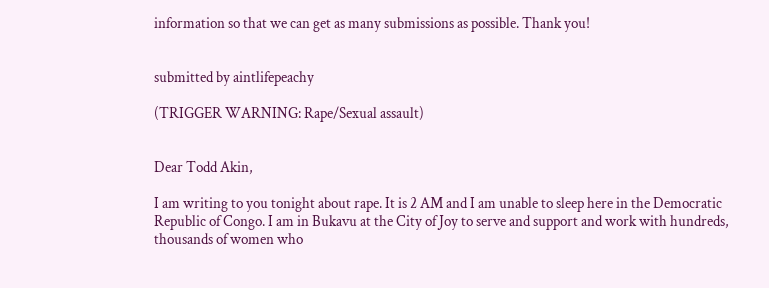information so that we can get as many submissions as possible. Thank you!


submitted by aintlifepeachy

(TRIGGER WARNING: Rape/Sexual assault)


Dear Todd Akin,

I am writing to you tonight about rape. It is 2 AM and I am unable to sleep here in the Democratic Republic of Congo. I am in Bukavu at the City of Joy to serve and support and work with hundreds, thousands of women who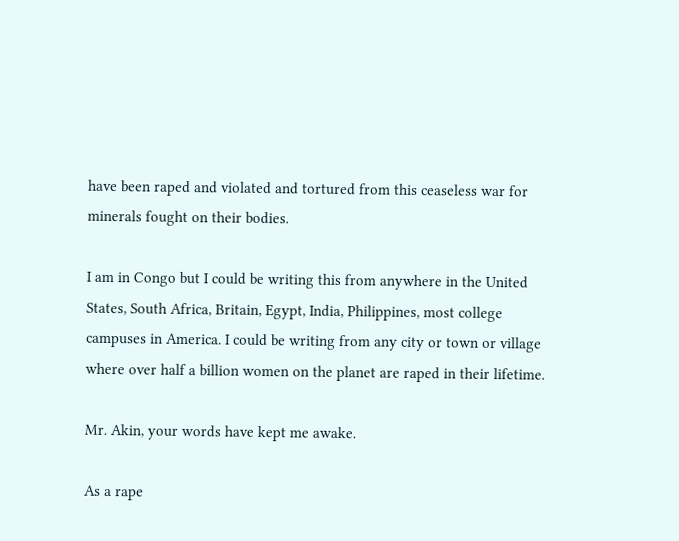have been raped and violated and tortured from this ceaseless war for minerals fought on their bodies.

I am in Congo but I could be writing this from anywhere in the United States, South Africa, Britain, Egypt, India, Philippines, most college campuses in America. I could be writing from any city or town or village where over half a billion women on the planet are raped in their lifetime.

Mr. Akin, your words have kept me awake.

As a rape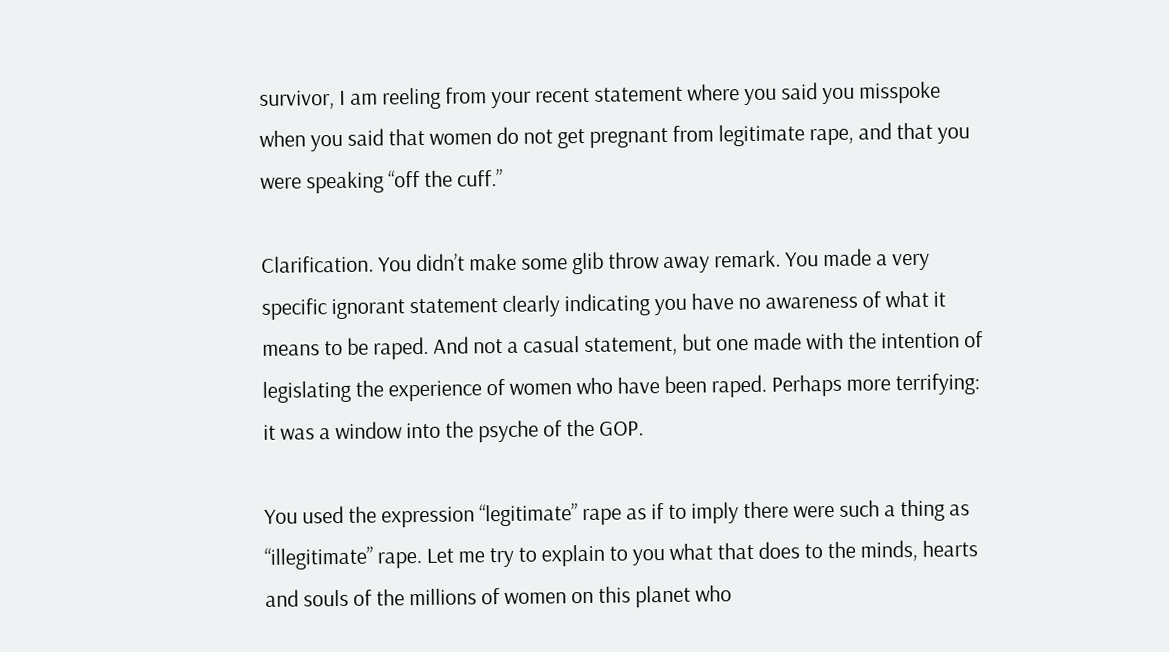survivor, I am reeling from your recent statement where you said you misspoke when you said that women do not get pregnant from legitimate rape, and that you were speaking “off the cuff.”

Clarification. You didn’t make some glib throw away remark. You made a very specific ignorant statement clearly indicating you have no awareness of what it means to be raped. And not a casual statement, but one made with the intention of legislating the experience of women who have been raped. Perhaps more terrifying: it was a window into the psyche of the GOP.

You used the expression “legitimate” rape as if to imply there were such a thing as “illegitimate” rape. Let me try to explain to you what that does to the minds, hearts and souls of the millions of women on this planet who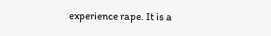experience rape. It is a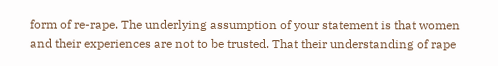form of re-rape. The underlying assumption of your statement is that women and their experiences are not to be trusted. That their understanding of rape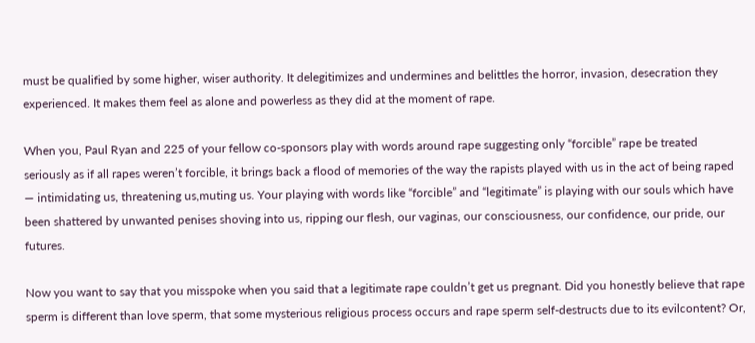must be qualified by some higher, wiser authority. It delegitimizes and undermines and belittles the horror, invasion, desecration they experienced. It makes them feel as alone and powerless as they did at the moment of rape.

When you, Paul Ryan and 225 of your fellow co-sponsors play with words around rape suggesting only “forcible” rape be treated seriously as if all rapes weren’t forcible, it brings back a flood of memories of the way the rapists played with us in the act of being raped — intimidating us, threatening us,muting us. Your playing with words like “forcible” and “legitimate” is playing with our souls which have been shattered by unwanted penises shoving into us, ripping our flesh, our vaginas, our consciousness, our confidence, our pride, our futures.

Now you want to say that you misspoke when you said that a legitimate rape couldn’t get us pregnant. Did you honestly believe that rape sperm is different than love sperm, that some mysterious religious process occurs and rape sperm self-destructs due to its evilcontent? Or,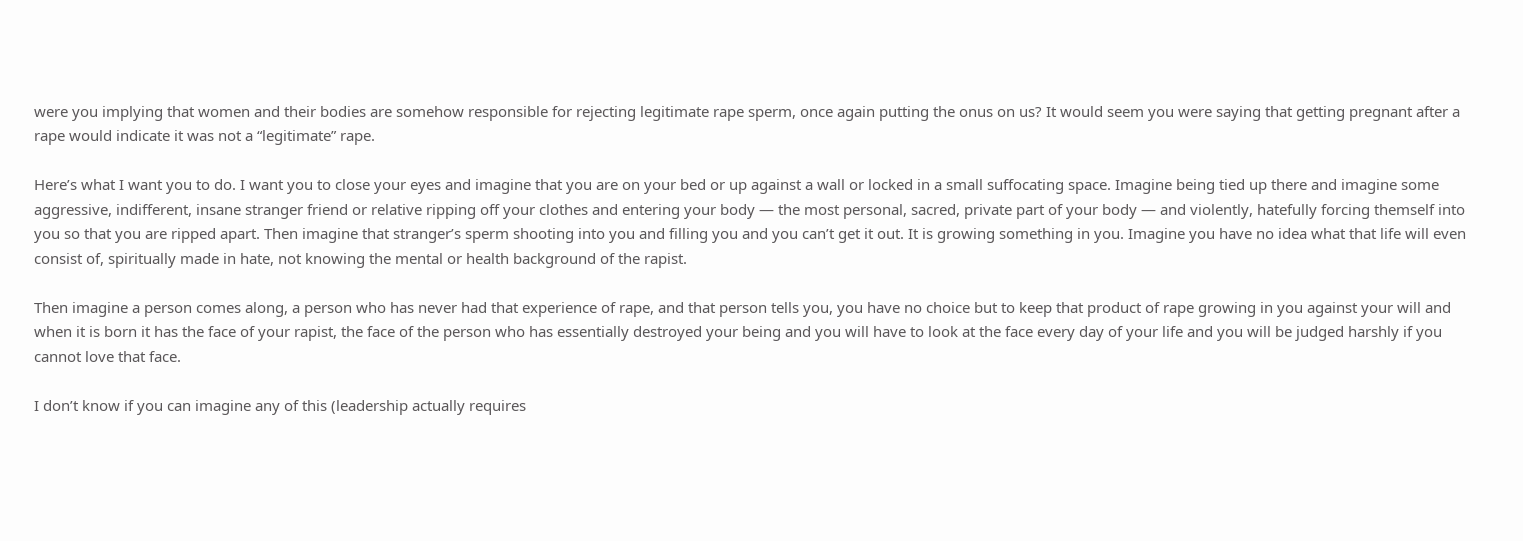were you implying that women and their bodies are somehow responsible for rejecting legitimate rape sperm, once again putting the onus on us? It would seem you were saying that getting pregnant after a rape would indicate it was not a “legitimate” rape.

Here’s what I want you to do. I want you to close your eyes and imagine that you are on your bed or up against a wall or locked in a small suffocating space. Imagine being tied up there and imagine some aggressive, indifferent, insane stranger friend or relative ripping off your clothes and entering your body — the most personal, sacred, private part of your body — and violently, hatefully forcing themself into you so that you are ripped apart. Then imagine that stranger’s sperm shooting into you and filling you and you can’t get it out. It is growing something in you. Imagine you have no idea what that life will even consist of, spiritually made in hate, not knowing the mental or health background of the rapist.

Then imagine a person comes along, a person who has never had that experience of rape, and that person tells you, you have no choice but to keep that product of rape growing in you against your will and when it is born it has the face of your rapist, the face of the person who has essentially destroyed your being and you will have to look at the face every day of your life and you will be judged harshly if you cannot love that face.

I don’t know if you can imagine any of this (leadership actually requires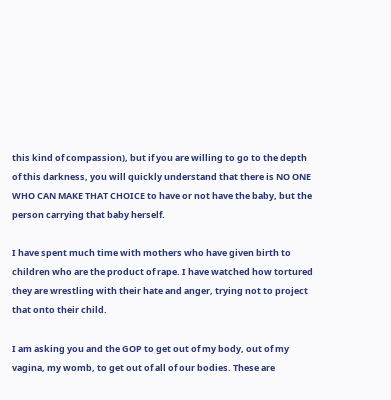this kind of compassion), but if you are willing to go to the depth of this darkness, you will quickly understand that there is NO ONE WHO CAN MAKE THAT CHOICE to have or not have the baby, but the person carrying that baby herself.

I have spent much time with mothers who have given birth to children who are the product of rape. I have watched how tortured they are wrestling with their hate and anger, trying not to project that onto their child.

I am asking you and the GOP to get out of my body, out of my vagina, my womb, to get out of all of our bodies. These are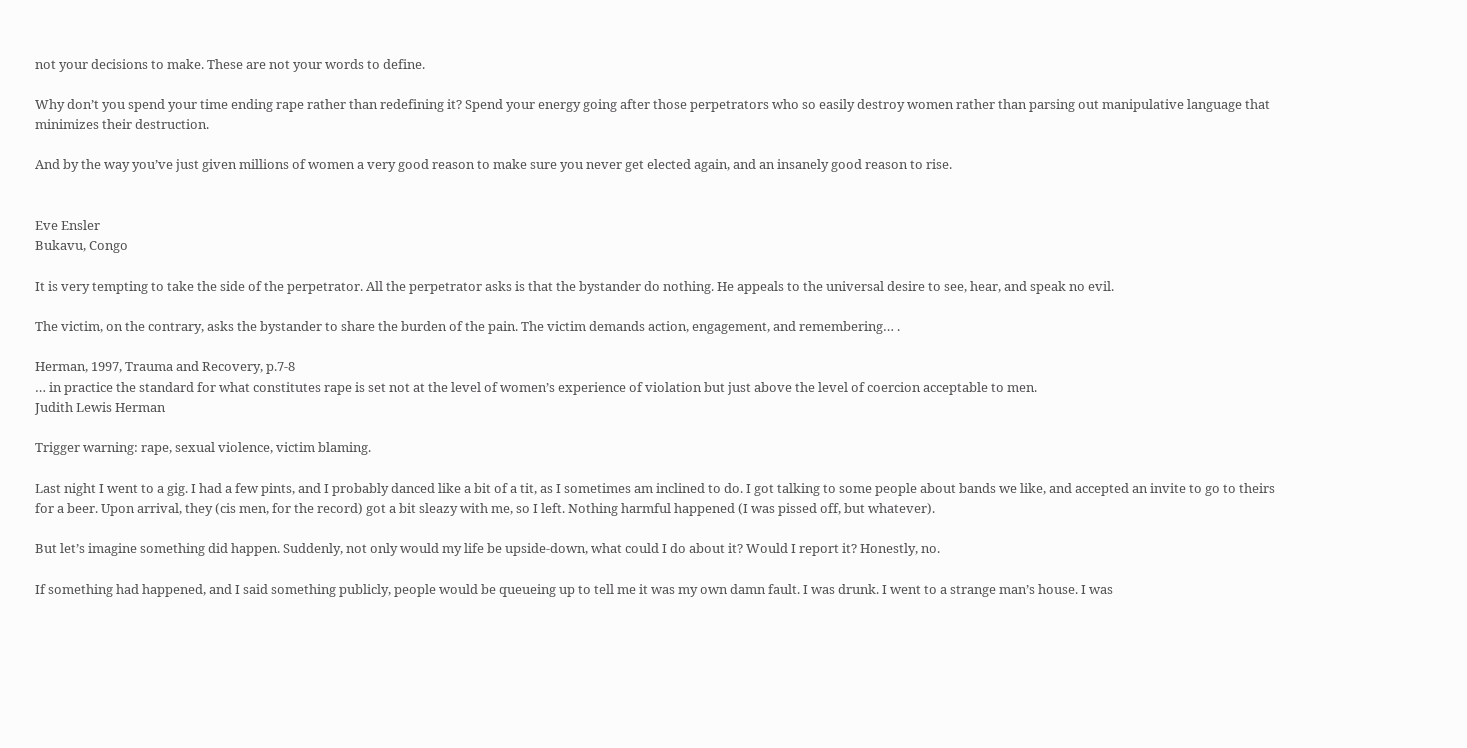not your decisions to make. These are not your words to define.

Why don’t you spend your time ending rape rather than redefining it? Spend your energy going after those perpetrators who so easily destroy women rather than parsing out manipulative language that minimizes their destruction.

And by the way you’ve just given millions of women a very good reason to make sure you never get elected again, and an insanely good reason to rise.


Eve Ensler
Bukavu, Congo

It is very tempting to take the side of the perpetrator. All the perpetrator asks is that the bystander do nothing. He appeals to the universal desire to see, hear, and speak no evil.

The victim, on the contrary, asks the bystander to share the burden of the pain. The victim demands action, engagement, and remembering… .

Herman, 1997, Trauma and Recovery, p.7-8
… in practice the standard for what constitutes rape is set not at the level of women’s experience of violation but just above the level of coercion acceptable to men.
Judith Lewis Herman

Trigger warning: rape, sexual violence, victim blaming.

Last night I went to a gig. I had a few pints, and I probably danced like a bit of a tit, as I sometimes am inclined to do. I got talking to some people about bands we like, and accepted an invite to go to theirs for a beer. Upon arrival, they (cis men, for the record) got a bit sleazy with me, so I left. Nothing harmful happened (I was pissed off, but whatever).

But let’s imagine something did happen. Suddenly, not only would my life be upside-down, what could I do about it? Would I report it? Honestly, no.

If something had happened, and I said something publicly, people would be queueing up to tell me it was my own damn fault. I was drunk. I went to a strange man’s house. I was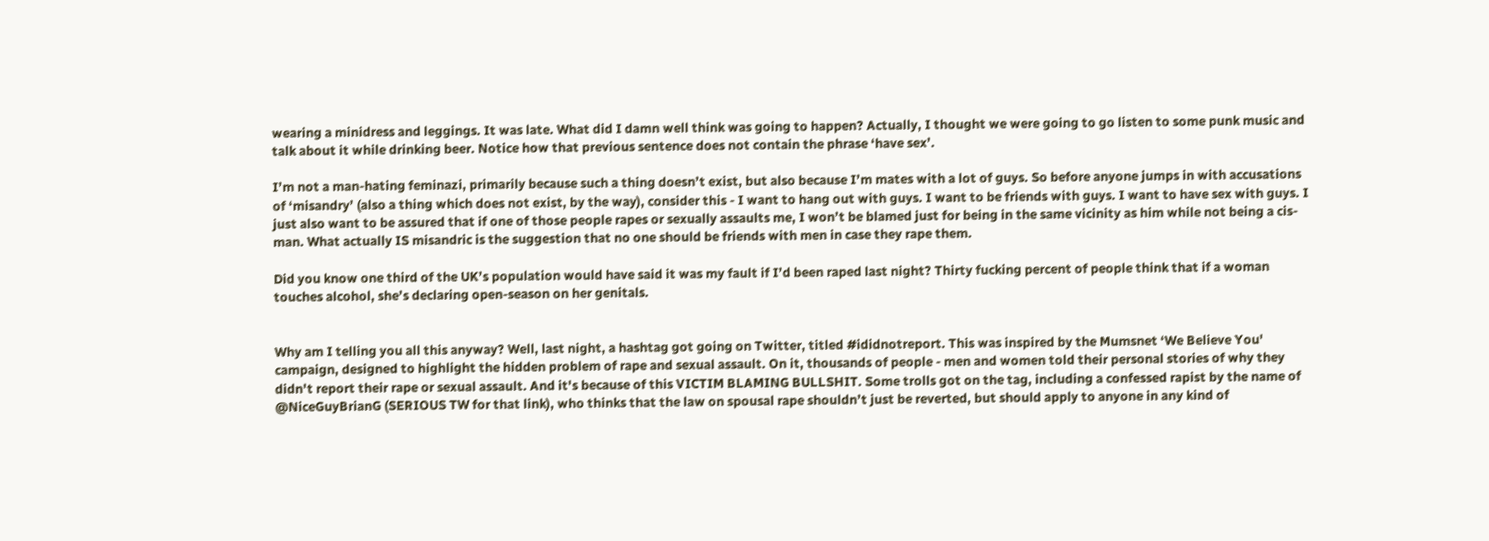wearing a minidress and leggings. It was late. What did I damn well think was going to happen? Actually, I thought we were going to go listen to some punk music and talk about it while drinking beer. Notice how that previous sentence does not contain the phrase ‘have sex’.

I’m not a man-hating feminazi, primarily because such a thing doesn’t exist, but also because I’m mates with a lot of guys. So before anyone jumps in with accusations of ‘misandry’ (also a thing which does not exist, by the way), consider this - I want to hang out with guys. I want to be friends with guys. I want to have sex with guys. I just also want to be assured that if one of those people rapes or sexually assaults me, I won’t be blamed just for being in the same vicinity as him while not being a cis-man. What actually IS misandric is the suggestion that no one should be friends with men in case they rape them.

Did you know one third of the UK’s population would have said it was my fault if I’d been raped last night? Thirty fucking percent of people think that if a woman touches alcohol, she’s declaring open-season on her genitals.


Why am I telling you all this anyway? Well, last night, a hashtag got going on Twitter, titled #ididnotreport. This was inspired by the Mumsnet ‘We Believe You' campaign, designed to highlight the hidden problem of rape and sexual assault. On it, thousands of people - men and women told their personal stories of why they didn't report their rape or sexual assault. And it's because of this VICTIM BLAMING BULLSHIT. Some trolls got on the tag, including a confessed rapist by the name of @NiceGuyBrianG (SERIOUS TW for that link), who thinks that the law on spousal rape shouldn’t just be reverted, but should apply to anyone in any kind of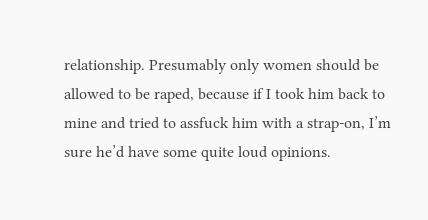relationship. Presumably only women should be allowed to be raped, because if I took him back to mine and tried to assfuck him with a strap-on, I’m sure he’d have some quite loud opinions.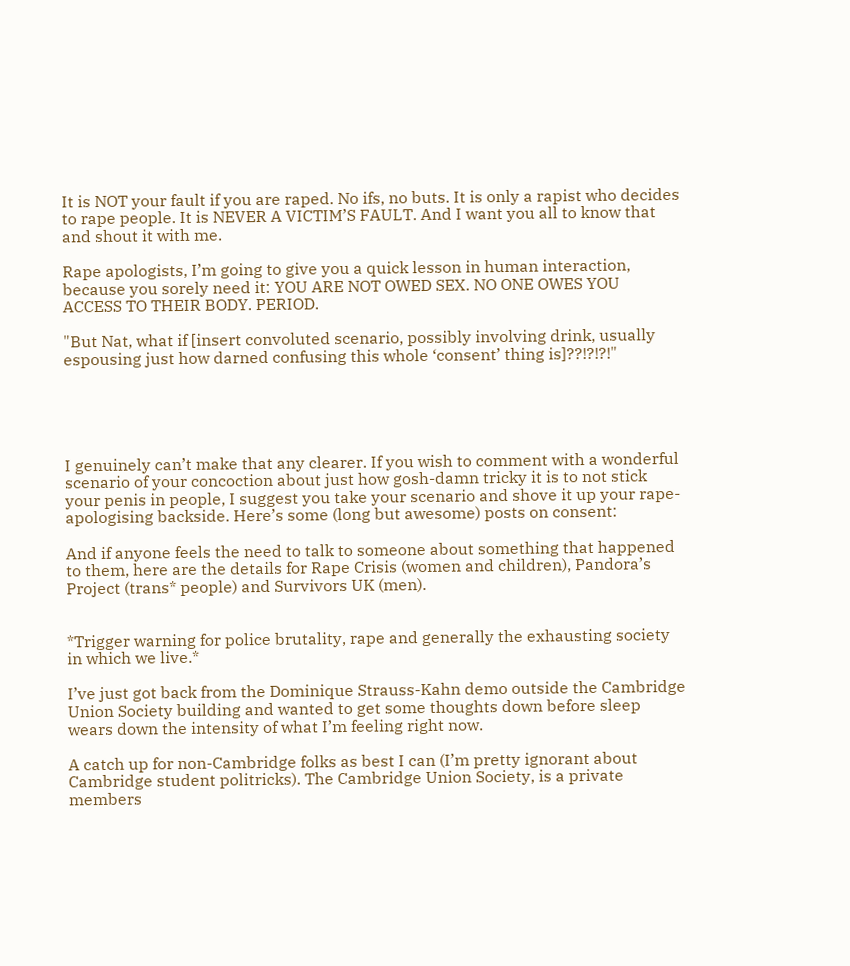It is NOT your fault if you are raped. No ifs, no buts. It is only a rapist who decides to rape people. It is NEVER A VICTIM’S FAULT. And I want you all to know that and shout it with me.

Rape apologists, I’m going to give you a quick lesson in human interaction, because you sorely need it: YOU ARE NOT OWED SEX. NO ONE OWES YOU ACCESS TO THEIR BODY. PERIOD.

"But Nat, what if [insert convoluted scenario, possibly involving drink, usually espousing just how darned confusing this whole ‘consent’ thing is]??!?!?!"





I genuinely can’t make that any clearer. If you wish to comment with a wonderful scenario of your concoction about just how gosh-damn tricky it is to not stick your penis in people, I suggest you take your scenario and shove it up your rape-apologising backside. Here’s some (long but awesome) posts on consent:

And if anyone feels the need to talk to someone about something that happened to them, here are the details for Rape Crisis (women and children), Pandora’s Project (trans* people) and Survivors UK (men).


*Trigger warning for police brutality, rape and generally the exhausting society in which we live.*

I’ve just got back from the Dominique Strauss-Kahn demo outside the Cambridge Union Society building and wanted to get some thoughts down before sleep wears down the intensity of what I’m feeling right now.

A catch up for non-Cambridge folks as best I can (I’m pretty ignorant about Cambridge student politricks). The Cambridge Union Society, is a private members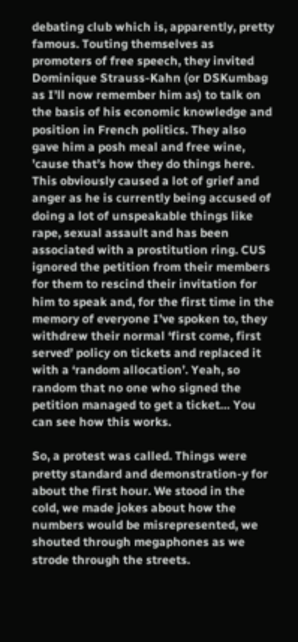debating club which is, apparently, pretty famous. Touting themselves as promoters of free speech, they invited Dominique Strauss-Kahn (or DSKumbag as I’ll now remember him as) to talk on the basis of his economic knowledge and position in French politics. They also gave him a posh meal and free wine, ’cause that’s how they do things here. This obviously caused a lot of grief and anger as he is currently being accused of doing a lot of unspeakable things like rape, sexual assault and has been associated with a prostitution ring. CUS ignored the petition from their members for them to rescind their invitation for him to speak and, for the first time in the memory of everyone I’ve spoken to, they withdrew their normal ‘first come, first served’ policy on tickets and replaced it with a ‘random allocation’. Yeah, so random that no one who signed the petition managed to get a ticket… You can see how this works.

So, a protest was called. Things were pretty standard and demonstration-y for about the first hour. We stood in the cold, we made jokes about how the numbers would be misrepresented, we shouted through megaphones as we strode through the streets.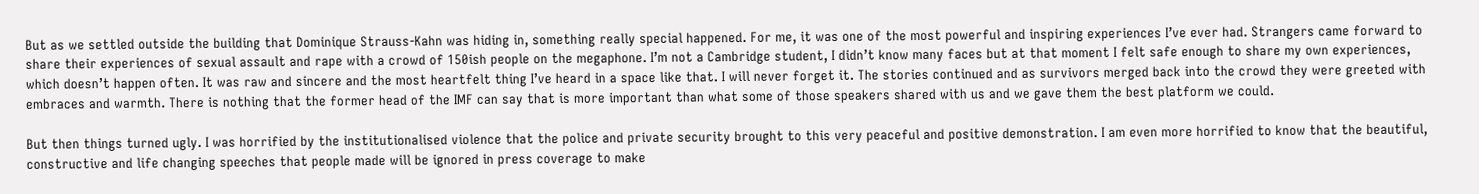But as we settled outside the building that Dominique Strauss-Kahn was hiding in, something really special happened. For me, it was one of the most powerful and inspiring experiences I’ve ever had. Strangers came forward to share their experiences of sexual assault and rape with a crowd of 150ish people on the megaphone. I’m not a Cambridge student, I didn’t know many faces but at that moment I felt safe enough to share my own experiences, which doesn’t happen often. It was raw and sincere and the most heartfelt thing I’ve heard in a space like that. I will never forget it. The stories continued and as survivors merged back into the crowd they were greeted with embraces and warmth. There is nothing that the former head of the IMF can say that is more important than what some of those speakers shared with us and we gave them the best platform we could.

But then things turned ugly. I was horrified by the institutionalised violence that the police and private security brought to this very peaceful and positive demonstration. I am even more horrified to know that the beautiful, constructive and life changing speeches that people made will be ignored in press coverage to make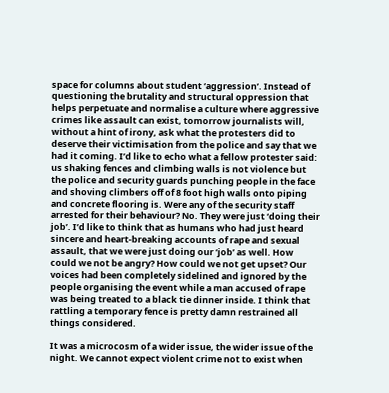space for columns about student ‘aggression’. Instead of questioning the brutality and structural oppression that helps perpetuate and normalise a culture where aggressive crimes like assault can exist, tomorrow journalists will, without a hint of irony, ask what the protesters did to deserve their victimisation from the police and say that we had it coming. I’d like to echo what a fellow protester said: us shaking fences and climbing walls is not violence but the police and security guards punching people in the face and shoving climbers off of 8 foot high walls onto piping and concrete flooring is. Were any of the security staff arrested for their behaviour? No. They were just ‘doing their job’. I’d like to think that as humans who had just heard sincere and heart-breaking accounts of rape and sexual assault, that we were just doing our ‘job’ as well. How could we not be angry? How could we not get upset? Our voices had been completely sidelined and ignored by the people organising the event while a man accused of rape was being treated to a black tie dinner inside. I think that rattling a temporary fence is pretty damn restrained all things considered.

It was a microcosm of a wider issue, the wider issue of the night. We cannot expect violent crime not to exist when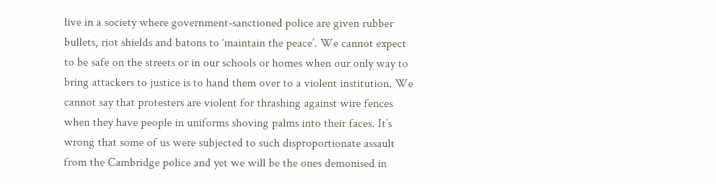live in a society where government-sanctioned police are given rubber bullets, riot shields and batons to ‘maintain the peace’. We cannot expect to be safe on the streets or in our schools or homes when our only way to bring attackers to justice is to hand them over to a violent institution. We cannot say that protesters are violent for thrashing against wire fences when they have people in uniforms shoving palms into their faces. It’s wrong that some of us were subjected to such disproportionate assault from the Cambridge police and yet we will be the ones demonised in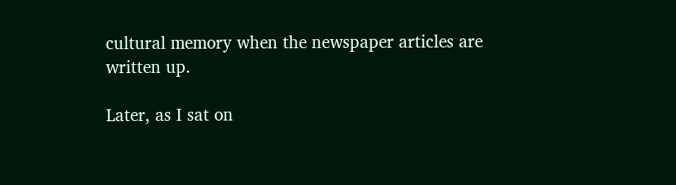cultural memory when the newspaper articles are written up.

Later, as I sat on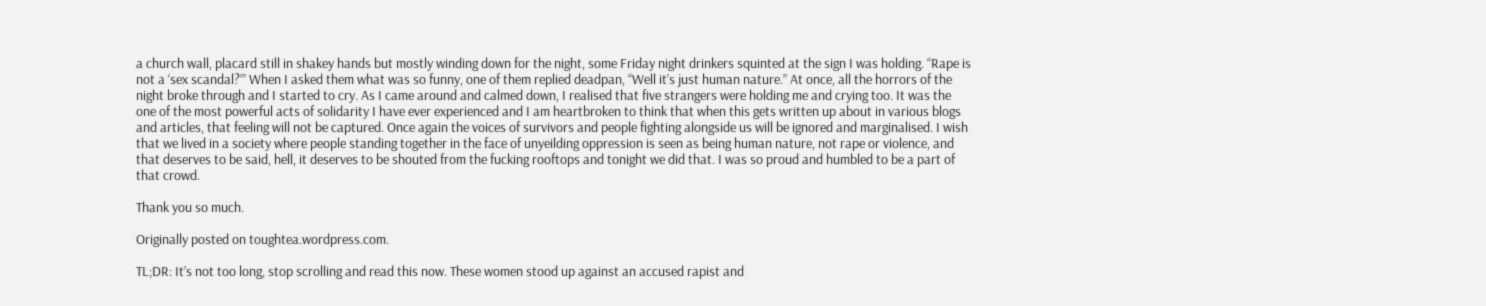a church wall, placard still in shakey hands but mostly winding down for the night, some Friday night drinkers squinted at the sign I was holding. “Rape is not a ‘sex scandal?’” When I asked them what was so funny, one of them replied deadpan, “Well it’s just human nature.” At once, all the horrors of the night broke through and I started to cry. As I came around and calmed down, I realised that five strangers were holding me and crying too. It was the one of the most powerful acts of solidarity I have ever experienced and I am heartbroken to think that when this gets written up about in various blogs and articles, that feeling will not be captured. Once again the voices of survivors and people fighting alongside us will be ignored and marginalised. I wish that we lived in a society where people standing together in the face of unyeilding oppression is seen as being human nature, not rape or violence, and that deserves to be said, hell, it deserves to be shouted from the fucking rooftops and tonight we did that. I was so proud and humbled to be a part of that crowd.

Thank you so much.

Originally posted on toughtea.wordpress.com.

TL;DR: It’s not too long, stop scrolling and read this now. These women stood up against an accused rapist and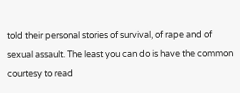told their personal stories of survival, of rape and of sexual assault. The least you can do is have the common courtesy to read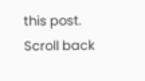this post. Scroll back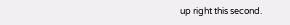up right this second.